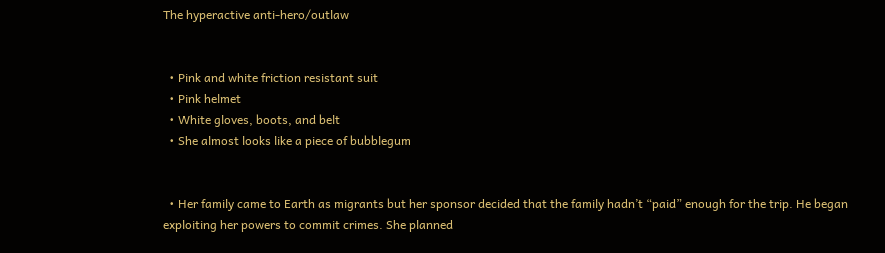The hyperactive anti-hero/outlaw


  • Pink and white friction resistant suit
  • Pink helmet
  • White gloves, boots, and belt
  • She almost looks like a piece of bubblegum


  • Her family came to Earth as migrants but her sponsor decided that the family hadn’t “paid” enough for the trip. He began exploiting her powers to commit crimes. She planned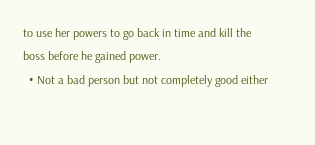to use her powers to go back in time and kill the boss before he gained power.
  • Not a bad person but not completely good either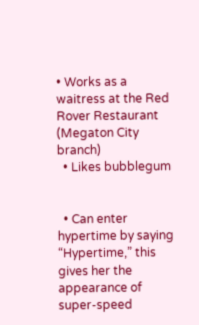• Works as a waitress at the Red Rover Restaurant (Megaton City branch)
  • Likes bubblegum


  • Can enter hypertime by saying “Hypertime,” this gives her the appearance of super-speed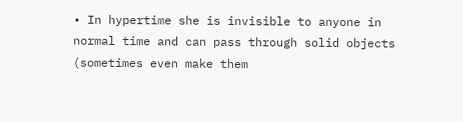• In hypertime she is invisible to anyone in normal time and can pass through solid objects (sometimes even make them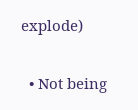explode)


  • Not being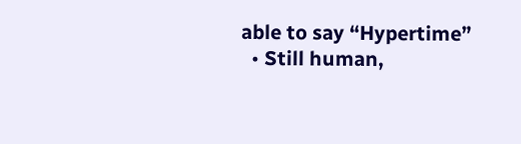able to say “Hypertime”
  • Still human,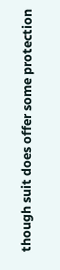though suit does offer some protection